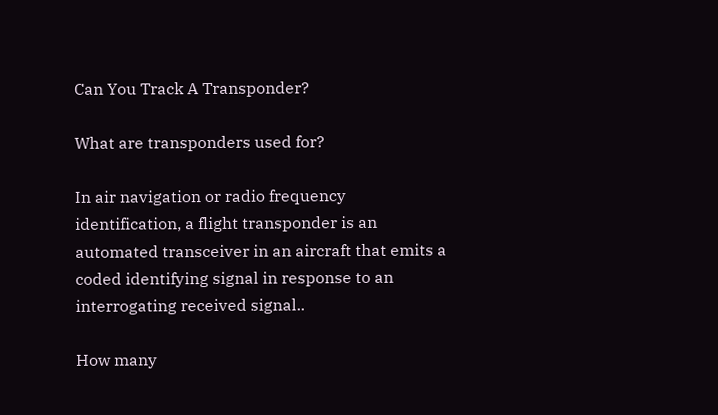Can You Track A Transponder?

What are transponders used for?

In air navigation or radio frequency identification, a flight transponder is an automated transceiver in an aircraft that emits a coded identifying signal in response to an interrogating received signal..

How many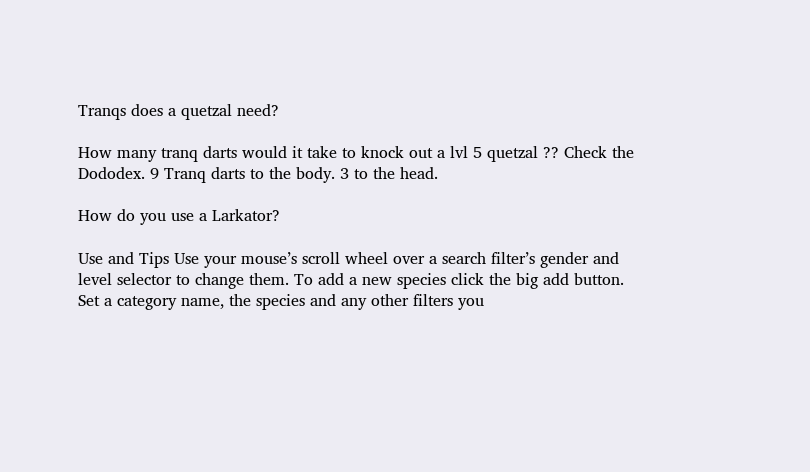Tranqs does a quetzal need?

How many tranq darts would it take to knock out a lvl 5 quetzal ?? Check the Dododex. 9 Tranq darts to the body. 3 to the head.

How do you use a Larkator?

Use and Tips Use your mouse’s scroll wheel over a search filter’s gender and level selector to change them. To add a new species click the big add button. Set a category name, the species and any other filters you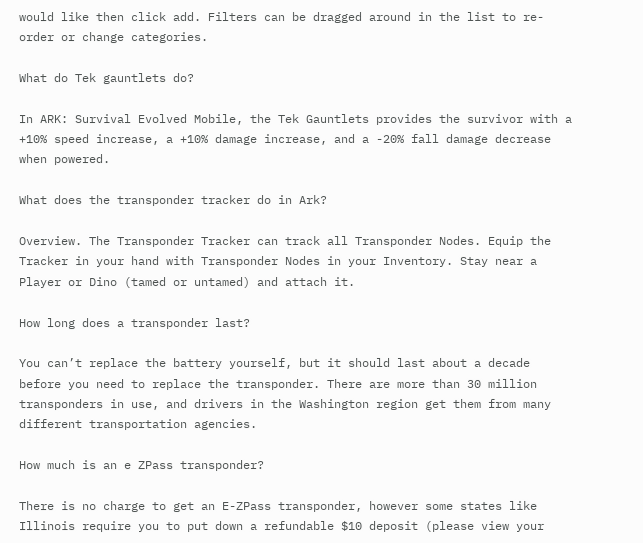would like then click add. Filters can be dragged around in the list to re-order or change categories.

What do Tek gauntlets do?

In ARK: Survival Evolved Mobile, the Tek Gauntlets provides the survivor with a +10% speed increase, a +10% damage increase, and a -20% fall damage decrease when powered.

What does the transponder tracker do in Ark?

Overview. The Transponder Tracker can track all Transponder Nodes. Equip the Tracker in your hand with Transponder Nodes in your Inventory. Stay near a Player or Dino (tamed or untamed) and attach it.

How long does a transponder last?

You can’t replace the battery yourself, but it should last about a decade before you need to replace the transponder. There are more than 30 million transponders in use, and drivers in the Washington region get them from many different transportation agencies.

How much is an e ZPass transponder?

There is no charge to get an E-ZPass transponder, however some states like Illinois require you to put down a refundable $10 deposit (please view your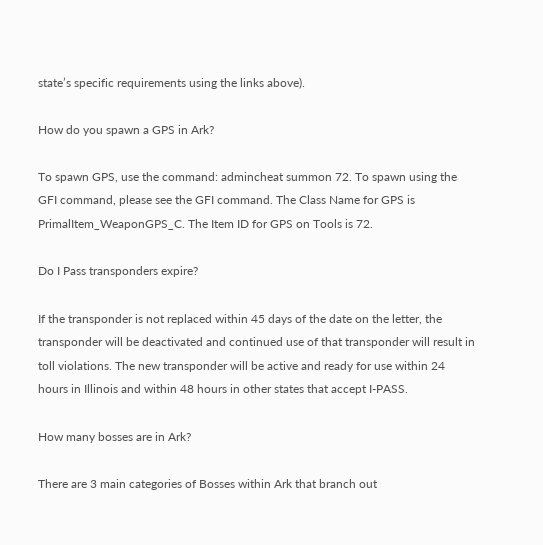state’s specific requirements using the links above).

How do you spawn a GPS in Ark?

To spawn GPS, use the command: admincheat summon 72. To spawn using the GFI command, please see the GFI command. The Class Name for GPS is PrimalItem_WeaponGPS_C. The Item ID for GPS on Tools is 72.

Do I Pass transponders expire?

If the transponder is not replaced within 45 days of the date on the letter, the transponder will be deactivated and continued use of that transponder will result in toll violations. The new transponder will be active and ready for use within 24 hours in Illinois and within 48 hours in other states that accept I-PASS.

How many bosses are in Ark?

There are 3 main categories of Bosses within Ark that branch out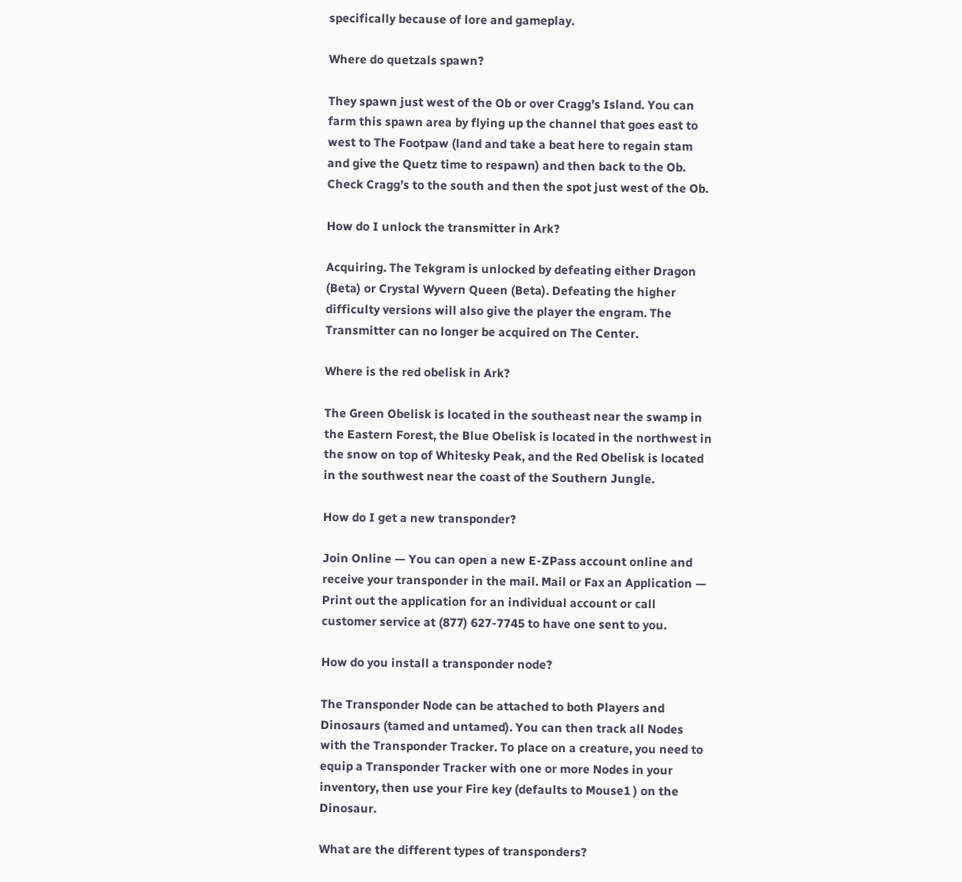specifically because of lore and gameplay.

Where do quetzals spawn?

They spawn just west of the Ob or over Cragg’s Island. You can farm this spawn area by flying up the channel that goes east to west to The Footpaw (land and take a beat here to regain stam and give the Quetz time to respawn) and then back to the Ob. Check Cragg’s to the south and then the spot just west of the Ob.

How do I unlock the transmitter in Ark?

Acquiring. The Tekgram is unlocked by defeating either Dragon (Beta) or Crystal Wyvern Queen (Beta). Defeating the higher difficulty versions will also give the player the engram. The Transmitter can no longer be acquired on The Center.

Where is the red obelisk in Ark?

The Green Obelisk is located in the southeast near the swamp in the Eastern Forest, the Blue Obelisk is located in the northwest in the snow on top of Whitesky Peak, and the Red Obelisk is located in the southwest near the coast of the Southern Jungle.

How do I get a new transponder?

Join Online — You can open a new E-ZPass account online and receive your transponder in the mail. Mail or Fax an Application — Print out the application for an individual account or call customer service at (877) 627-7745 to have one sent to you.

How do you install a transponder node?

The Transponder Node can be attached to both Players and Dinosaurs (tamed and untamed). You can then track all Nodes with the Transponder Tracker. To place on a creature, you need to equip a Transponder Tracker with one or more Nodes in your inventory, then use your Fire key (defaults to Mouse1 ) on the Dinosaur.

What are the different types of transponders?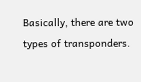Basically, there are two types of transponders.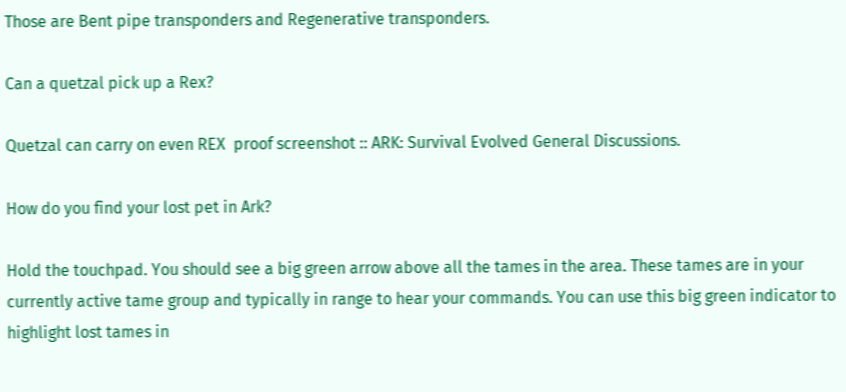Those are Bent pipe transponders and Regenerative transponders.

Can a quetzal pick up a Rex?

Quetzal can carry on even REX  proof screenshot :: ARK: Survival Evolved General Discussions.

How do you find your lost pet in Ark?

Hold the touchpad. You should see a big green arrow above all the tames in the area. These tames are in your currently active tame group and typically in range to hear your commands. You can use this big green indicator to highlight lost tames in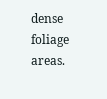dense foliage areas.